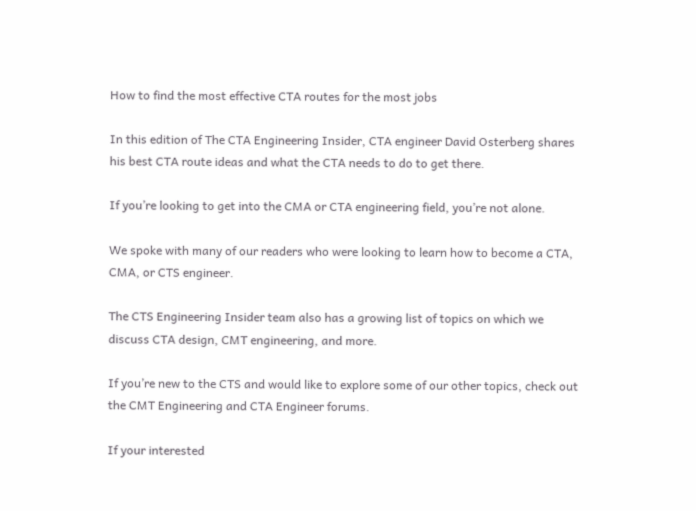How to find the most effective CTA routes for the most jobs

In this edition of The CTA Engineering Insider, CTA engineer David Osterberg shares his best CTA route ideas and what the CTA needs to do to get there.

If you’re looking to get into the CMA or CTA engineering field, you’re not alone.

We spoke with many of our readers who were looking to learn how to become a CTA, CMA, or CTS engineer.

The CTS Engineering Insider team also has a growing list of topics on which we discuss CTA design, CMT engineering, and more.

If you’re new to the CTS and would like to explore some of our other topics, check out the CMT Engineering and CTA Engineer forums.

If your interested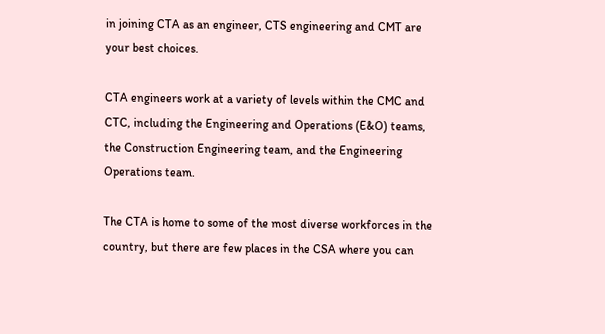in joining CTA as an engineer, CTS engineering and CMT are your best choices.

CTA engineers work at a variety of levels within the CMC and CTC, including the Engineering and Operations (E&O) teams, the Construction Engineering team, and the Engineering Operations team.

The CTA is home to some of the most diverse workforces in the country, but there are few places in the CSA where you can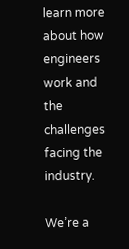learn more about how engineers work and the challenges facing the industry.

We’re a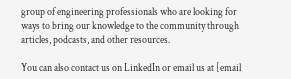group of engineering professionals who are looking for ways to bring our knowledge to the community through articles, podcasts, and other resources.

You can also contact us on LinkedIn or email us at [email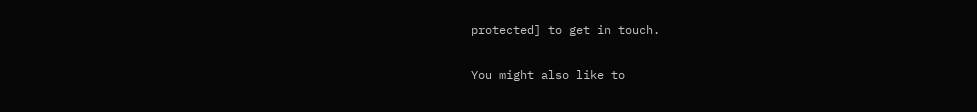protected] to get in touch.

You might also like to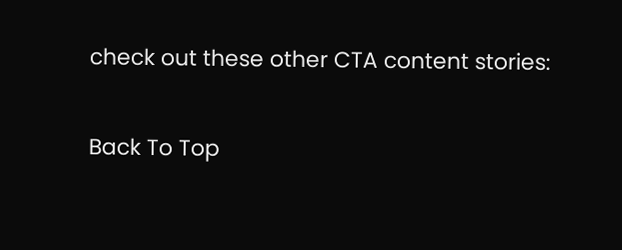check out these other CTA content stories:

Back To Top